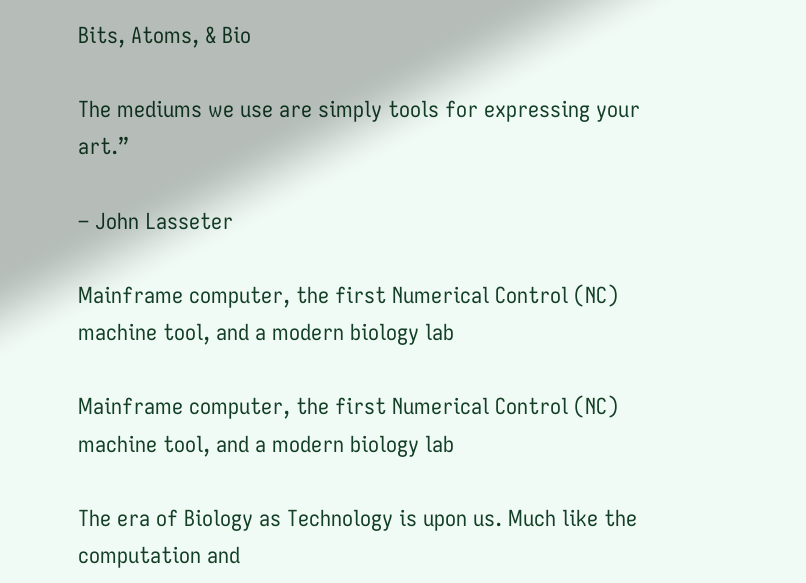Bits, Atoms, & Bio

The mediums we use are simply tools for expressing your art.”

– John Lasseter

Mainframe computer, the first Numerical Control (NC) machine tool, and a modern biology lab

Mainframe computer, the first Numerical Control (NC) machine tool, and a modern biology lab

The era of Biology as Technology is upon us. Much like the computation and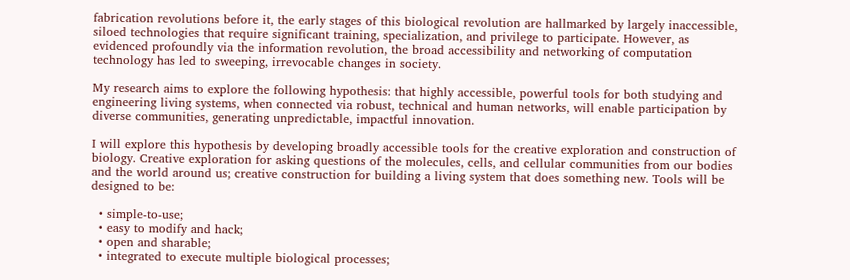fabrication revolutions before it, the early stages of this biological revolution are hallmarked by largely inaccessible, siloed technologies that require significant training, specialization, and privilege to participate. However, as evidenced profoundly via the information revolution, the broad accessibility and networking of computation technology has led to sweeping, irrevocable changes in society.

My research aims to explore the following hypothesis: that highly accessible, powerful tools for both studying and engineering living systems, when connected via robust, technical and human networks, will enable participation by diverse communities, generating unpredictable, impactful innovation.

I will explore this hypothesis by developing broadly accessible tools for the creative exploration and construction of biology. Creative exploration for asking questions of the molecules, cells, and cellular communities from our bodies and the world around us; creative construction for building a living system that does something new. Tools will be designed to be:

  • simple-to-use;
  • easy to modify and hack;
  • open and sharable;
  • integrated to execute multiple biological processes;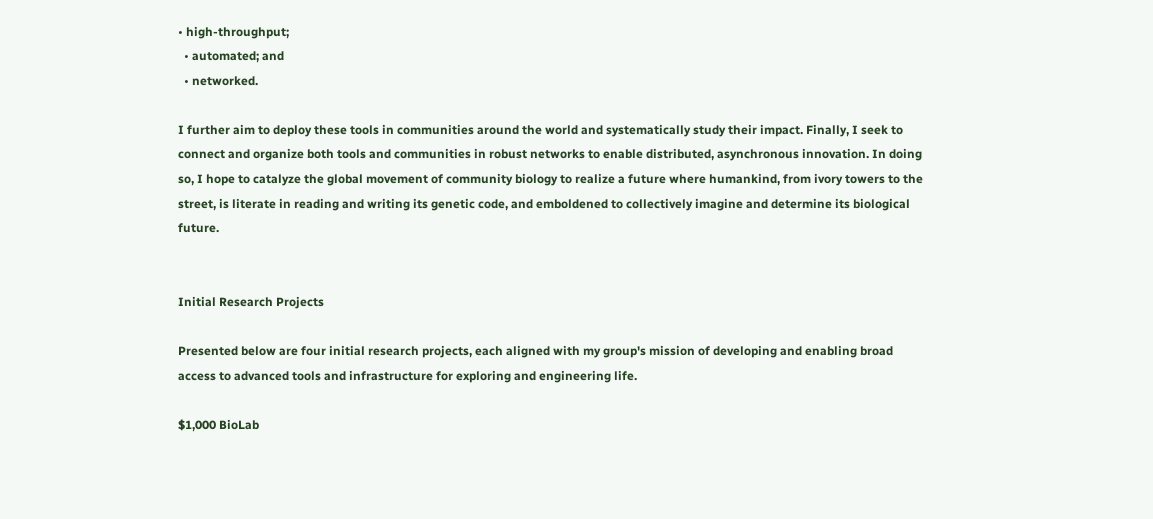• high-throughput;
  • automated; and
  • networked.

I further aim to deploy these tools in communities around the world and systematically study their impact. Finally, I seek to connect and organize both tools and communities in robust networks to enable distributed, asynchronous innovation. In doing so, I hope to catalyze the global movement of community biology to realize a future where humankind, from ivory towers to the street, is literate in reading and writing its genetic code, and emboldened to collectively imagine and determine its biological future.


Initial Research Projects

Presented below are four initial research projects, each aligned with my group's mission of developing and enabling broad access to advanced tools and infrastructure for exploring and engineering life.

$1,000 BioLab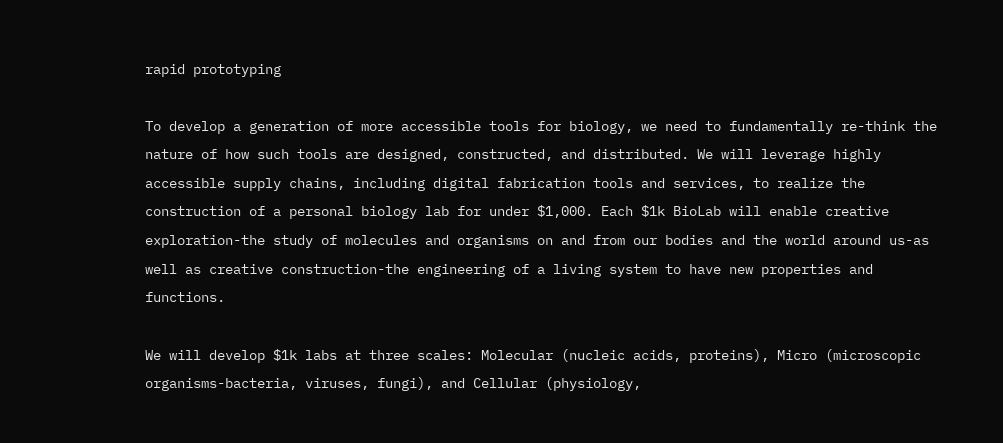rapid prototyping

To develop a generation of more accessible tools for biology, we need to fundamentally re-think the nature of how such tools are designed, constructed, and distributed. We will leverage highly accessible supply chains, including digital fabrication tools and services, to realize the construction of a personal biology lab for under $1,000. Each $1k BioLab will enable creative exploration-the study of molecules and organisms on and from our bodies and the world around us-as well as creative construction-the engineering of a living system to have new properties and functions.

We will develop $1k labs at three scales: Molecular (nucleic acids, proteins), Micro (microscopic organisms-bacteria, viruses, fungi), and Cellular (physiology,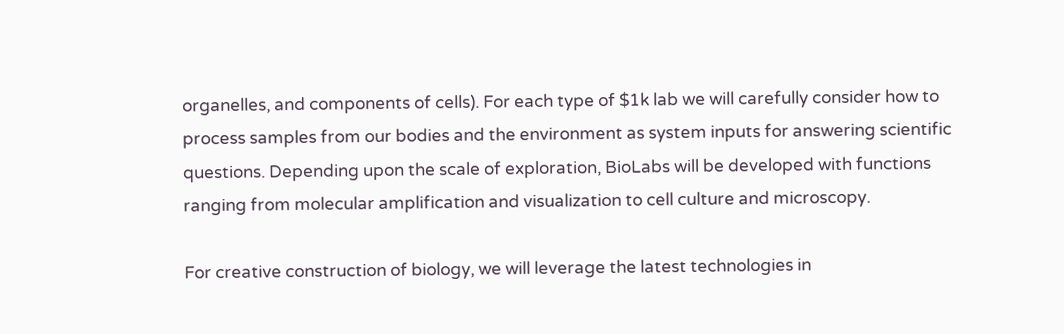organelles, and components of cells). For each type of $1k lab we will carefully consider how to process samples from our bodies and the environment as system inputs for answering scientific questions. Depending upon the scale of exploration, BioLabs will be developed with functions ranging from molecular amplification and visualization to cell culture and microscopy.

For creative construction of biology, we will leverage the latest technologies in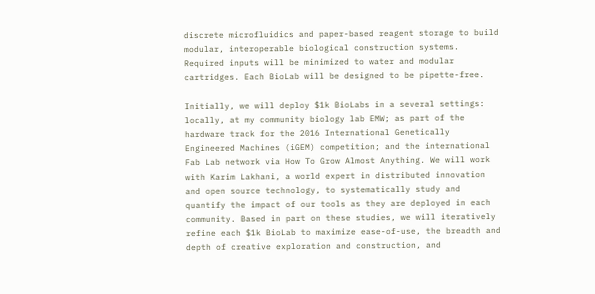discrete microfluidics and paper-based reagent storage to build modular, interoperable biological construction systems. Required inputs will be minimized to water and modular cartridges. Each BioLab will be designed to be pipette-free.

Initially, we will deploy $1k BioLabs in a several settings: locally, at my community biology lab EMW; as part of the hardware track for the 2016 International Genetically Engineered Machines (iGEM) competition; and the international Fab Lab network via How To Grow Almost Anything. We will work with Karim Lakhani, a world expert in distributed innovation and open source technology, to systematically study and quantify the impact of our tools as they are deployed in each community. Based in part on these studies, we will iteratively refine each $1k BioLab to maximize ease-of-use, the breadth and depth of creative exploration and construction, and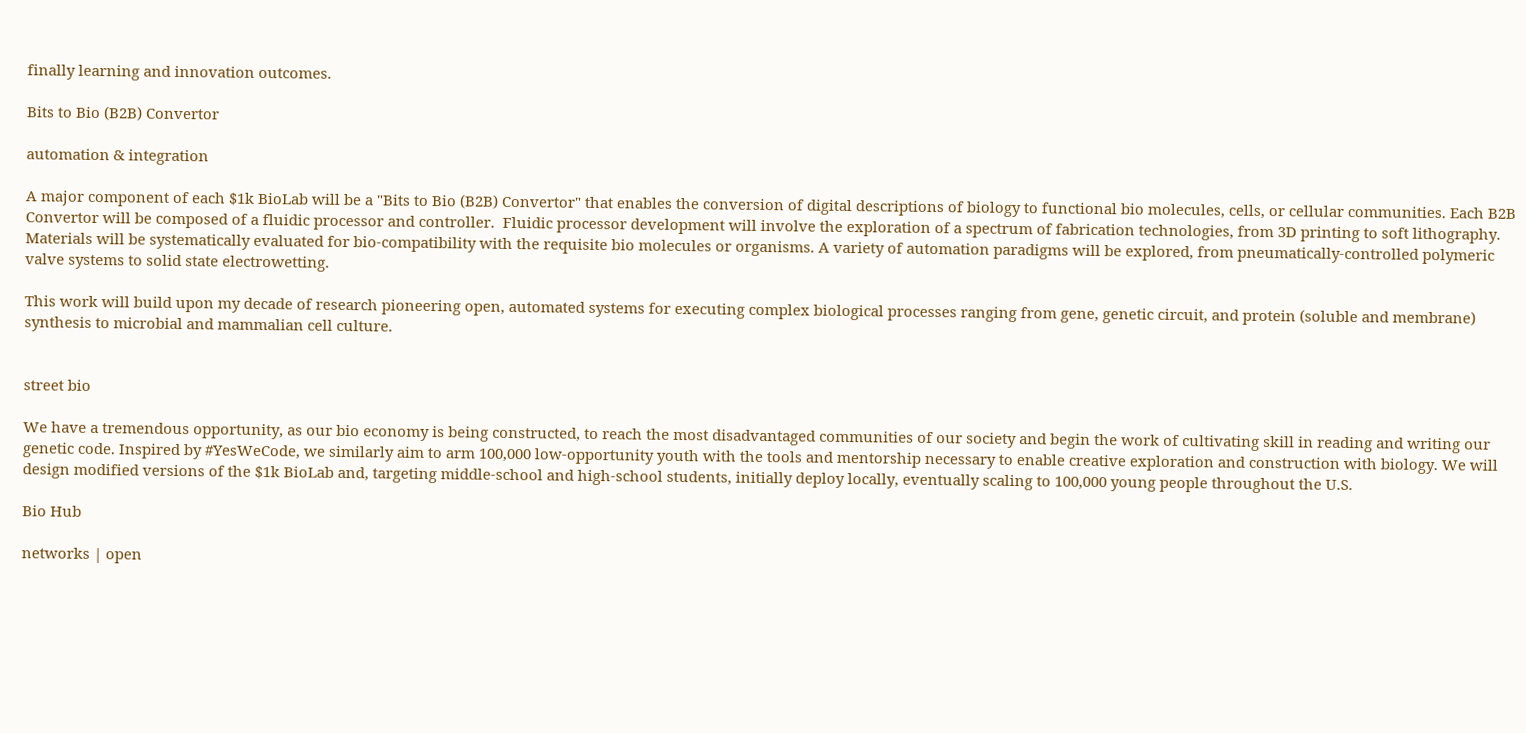finally learning and innovation outcomes.

Bits to Bio (B2B) Convertor

automation & integration

A major component of each $1k BioLab will be a "Bits to Bio (B2B) Convertor" that enables the conversion of digital descriptions of biology to functional bio molecules, cells, or cellular communities. Each B2B Convertor will be composed of a fluidic processor and controller.  Fluidic processor development will involve the exploration of a spectrum of fabrication technologies, from 3D printing to soft lithography. Materials will be systematically evaluated for bio-compatibility with the requisite bio molecules or organisms. A variety of automation paradigms will be explored, from pneumatically-controlled polymeric valve systems to solid state electrowetting.

This work will build upon my decade of research pioneering open, automated systems for executing complex biological processes ranging from gene, genetic circuit, and protein (soluble and membrane) synthesis to microbial and mammalian cell culture.


street bio

We have a tremendous opportunity, as our bio economy is being constructed, to reach the most disadvantaged communities of our society and begin the work of cultivating skill in reading and writing our genetic code. Inspired by #YesWeCode, we similarly aim to arm 100,000 low-opportunity youth with the tools and mentorship necessary to enable creative exploration and construction with biology. We will design modified versions of the $1k BioLab and, targeting middle-school and high-school students, initially deploy locally, eventually scaling to 100,000 young people throughout the U.S.

Bio Hub

networks | open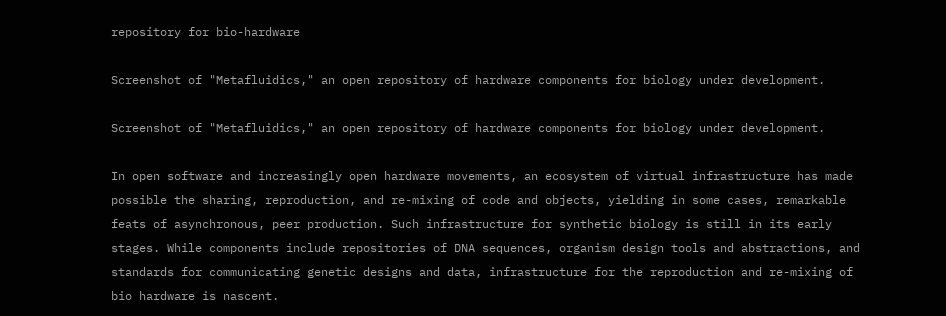repository for bio-hardware

Screenshot of "Metafluidics," an open repository of hardware components for biology under development.

Screenshot of "Metafluidics," an open repository of hardware components for biology under development.

In open software and increasingly open hardware movements, an ecosystem of virtual infrastructure has made possible the sharing, reproduction, and re-mixing of code and objects, yielding in some cases, remarkable feats of asynchronous, peer production. Such infrastructure for synthetic biology is still in its early stages. While components include repositories of DNA sequences, organism design tools and abstractions, and standards for communicating genetic designs and data, infrastructure for the reproduction and re-mixing of bio hardware is nascent.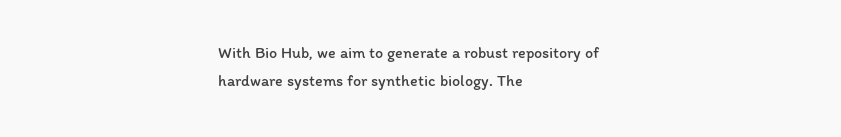With Bio Hub, we aim to generate a robust repository of hardware systems for synthetic biology. The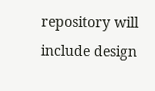repository will include design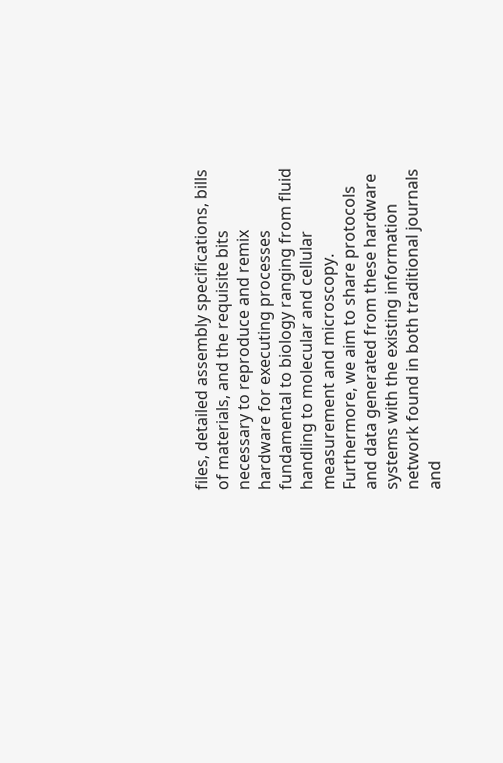files, detailed assembly specifications, bills of materials, and the requisite bits necessary to reproduce and remix hardware for executing processes fundamental to biology ranging from fluid handling to molecular and cellular measurement and microscopy. Furthermore, we aim to share protocols and data generated from these hardware systems with the existing information network found in both traditional journals and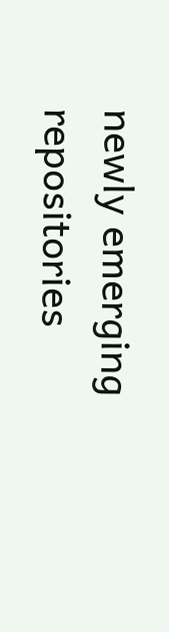newly emerging repositories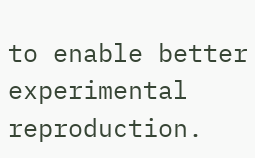to enable better experimental reproduction.